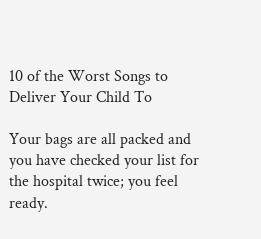10 of the Worst Songs to Deliver Your Child To

Your bags are all packed and you have checked your list for the hospital twice; you feel ready.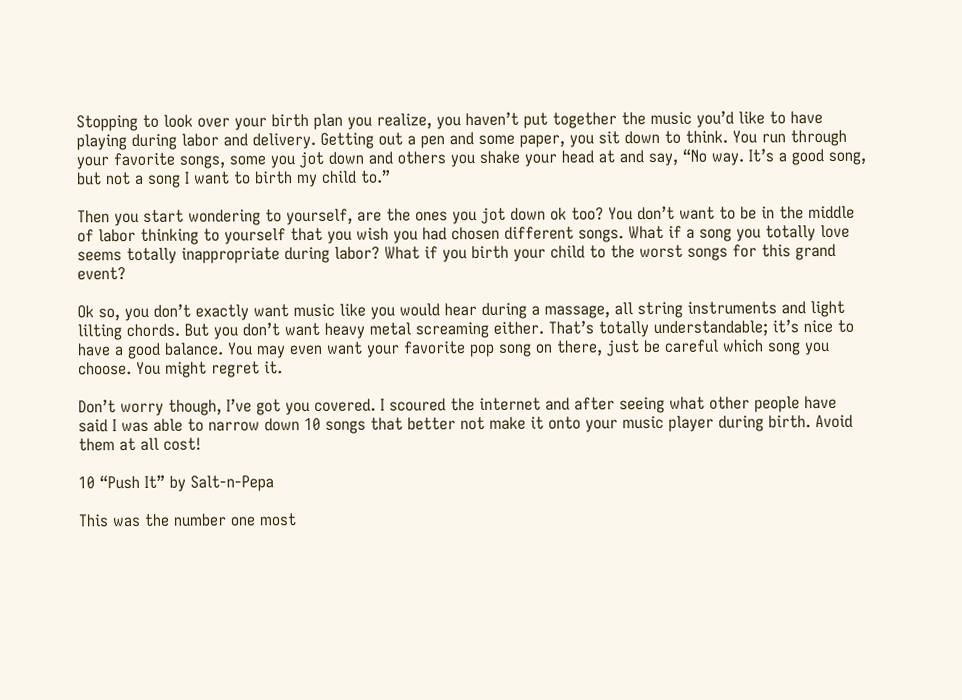Stopping to look over your birth plan you realize, you haven’t put together the music you’d like to have playing during labor and delivery. Getting out a pen and some paper, you sit down to think. You run through your favorite songs, some you jot down and others you shake your head at and say, “No way. It’s a good song, but not a song I want to birth my child to.”

Then you start wondering to yourself, are the ones you jot down ok too? You don’t want to be in the middle of labor thinking to yourself that you wish you had chosen different songs. What if a song you totally love seems totally inappropriate during labor? What if you birth your child to the worst songs for this grand event?

Ok so, you don’t exactly want music like you would hear during a massage, all string instruments and light lilting chords. But you don’t want heavy metal screaming either. That’s totally understandable; it’s nice to have a good balance. You may even want your favorite pop song on there, just be careful which song you choose. You might regret it.

Don’t worry though, I’ve got you covered. I scoured the internet and after seeing what other people have said I was able to narrow down 10 songs that better not make it onto your music player during birth. Avoid them at all cost!

10 “Push It” by Salt-n-Pepa

This was the number one most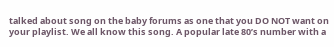talked about song on the baby forums as one that you DO NOT want on your playlist. We all know this song. A popular late 80’s number with a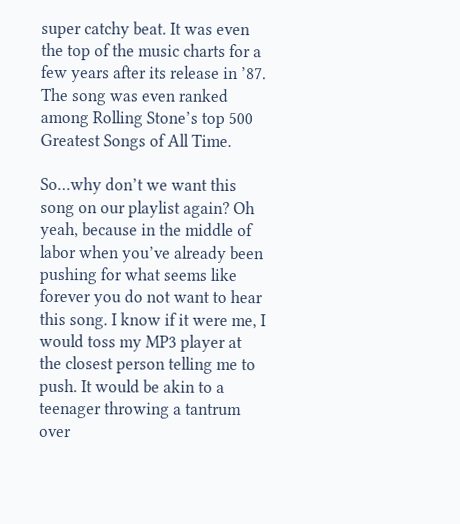super catchy beat. It was even the top of the music charts for a few years after its release in ’87. The song was even ranked among Rolling Stone’s top 500 Greatest Songs of All Time.

So…why don’t we want this song on our playlist again? Oh yeah, because in the middle of labor when you’ve already been pushing for what seems like forever you do not want to hear this song. I know if it were me, I would toss my MP3 player at the closest person telling me to push. It would be akin to a teenager throwing a tantrum over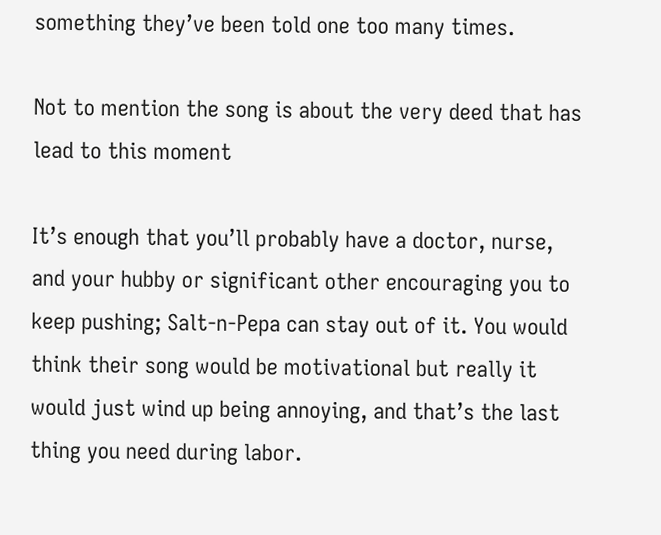something they’ve been told one too many times.

Not to mention the song is about the very deed that has lead to this moment

It’s enough that you’ll probably have a doctor, nurse, and your hubby or significant other encouraging you to keep pushing; Salt-n-Pepa can stay out of it. You would think their song would be motivational but really it would just wind up being annoying, and that’s the last thing you need during labor.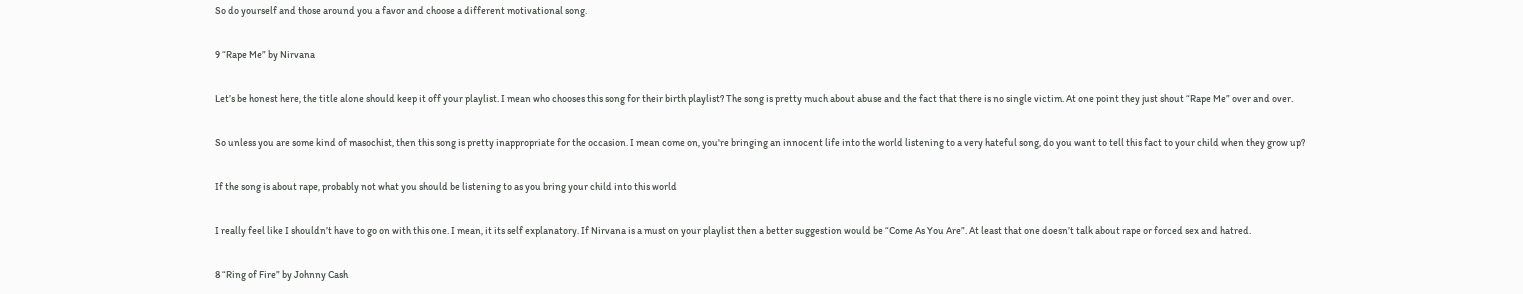So do yourself and those around you a favor and choose a different motivational song.

9 “Rape Me” by Nirvana

Let’s be honest here, the title alone should keep it off your playlist. I mean who chooses this song for their birth playlist? The song is pretty much about abuse and the fact that there is no single victim. At one point they just shout “Rape Me” over and over.

So unless you are some kind of masochist, then this song is pretty inappropriate for the occasion. I mean come on, you're bringing an innocent life into the world listening to a very hateful song, do you want to tell this fact to your child when they grow up?

If the song is about rape, probably not what you should be listening to as you bring your child into this world

I really feel like I shouldn’t have to go on with this one. I mean, it its self explanatory. If Nirvana is a must on your playlist then a better suggestion would be “Come As You Are”. At least that one doesn’t talk about rape or forced sex and hatred.

8 “Ring of Fire” by Johnny Cash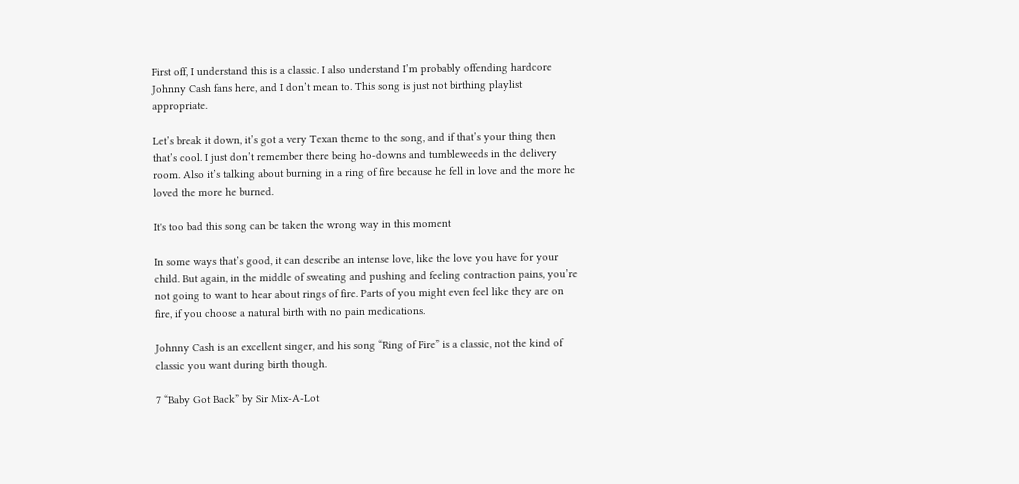First off, I understand this is a classic. I also understand I’m probably offending hardcore Johnny Cash fans here, and I don’t mean to. This song is just not birthing playlist appropriate.

Let’s break it down, it’s got a very Texan theme to the song, and if that’s your thing then that’s cool. I just don’t remember there being ho-downs and tumbleweeds in the delivery room. Also it’s talking about burning in a ring of fire because he fell in love and the more he loved the more he burned.

It's too bad this song can be taken the wrong way in this moment

In some ways that’s good, it can describe an intense love, like the love you have for your child. But again, in the middle of sweating and pushing and feeling contraction pains, you’re not going to want to hear about rings of fire. Parts of you might even feel like they are on fire, if you choose a natural birth with no pain medications.

Johnny Cash is an excellent singer, and his song “Ring of Fire” is a classic, not the kind of classic you want during birth though.

7 “Baby Got Back” by Sir Mix-A-Lot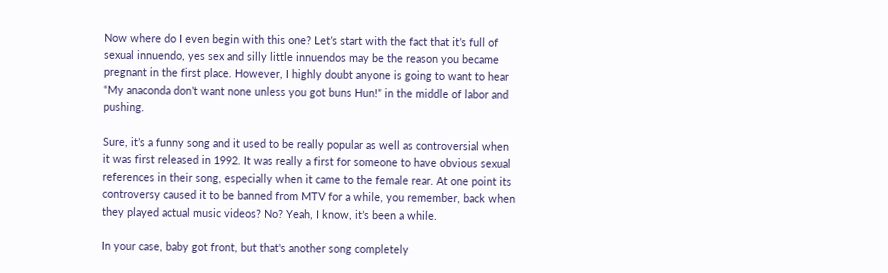Now where do I even begin with this one? Let’s start with the fact that it’s full of sexual innuendo, yes sex and silly little innuendos may be the reason you became pregnant in the first place. However, I highly doubt anyone is going to want to hear “My anaconda don’t want none unless you got buns Hun!” in the middle of labor and pushing.

Sure, it’s a funny song and it used to be really popular as well as controversial when it was first released in 1992. It was really a first for someone to have obvious sexual references in their song, especially when it came to the female rear. At one point its controversy caused it to be banned from MTV for a while, you remember, back when they played actual music videos? No? Yeah, I know, it’s been a while.

In your case, baby got front, but that's another song completely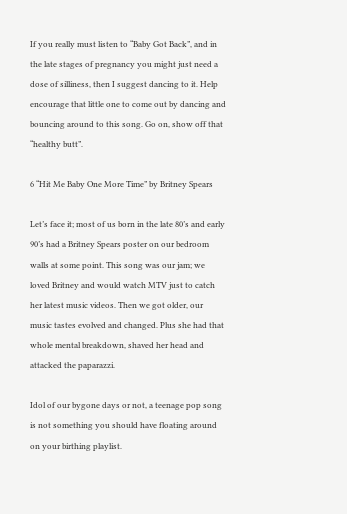If you really must listen to “Baby Got Back”, and in the late stages of pregnancy you might just need a dose of silliness, then I suggest dancing to it. Help encourage that little one to come out by dancing and bouncing around to this song. Go on, show off that “healthy butt”.

6 “Hit Me Baby One More Time” by Britney Spears

Let’s face it; most of us born in the late 80’s and early 90’s had a Britney Spears poster on our bedroom walls at some point. This song was our jam; we loved Britney and would watch MTV just to catch her latest music videos. Then we got older, our music tastes evolved and changed. Plus she had that whole mental breakdown, shaved her head and attacked the paparazzi.

Idol of our bygone days or not, a teenage pop song is not something you should have floating around on your birthing playlist.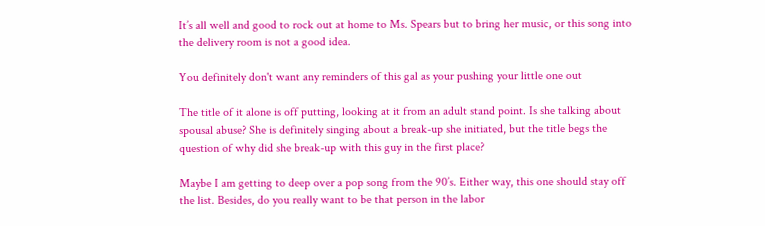It’s all well and good to rock out at home to Ms. Spears but to bring her music, or this song into the delivery room is not a good idea.

You definitely don't want any reminders of this gal as your pushing your little one out

The title of it alone is off putting, looking at it from an adult stand point. Is she talking about spousal abuse? She is definitely singing about a break-up she initiated, but the title begs the question of why did she break-up with this guy in the first place?

Maybe I am getting to deep over a pop song from the 90’s. Either way, this one should stay off the list. Besides, do you really want to be that person in the labor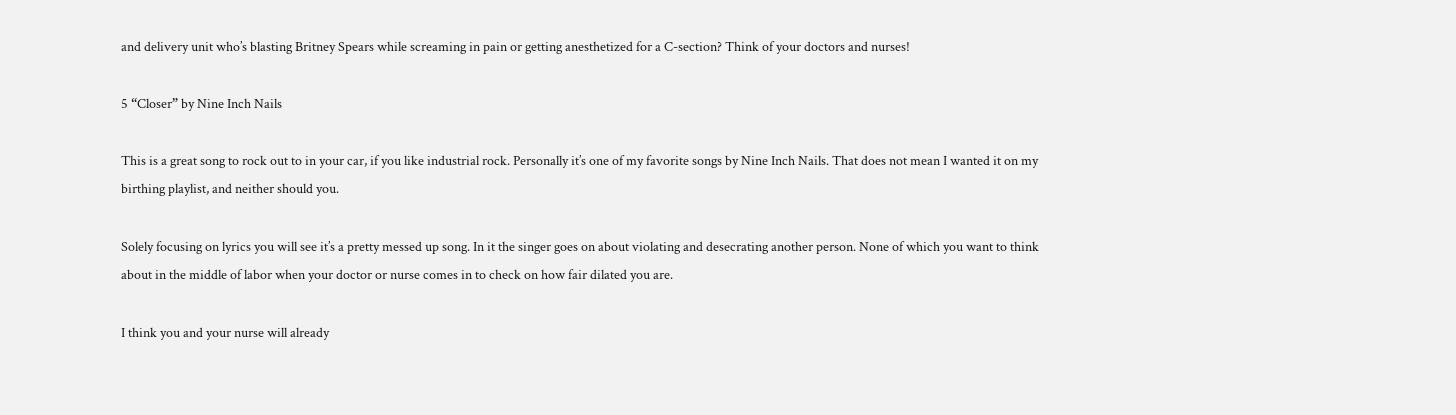and delivery unit who’s blasting Britney Spears while screaming in pain or getting anesthetized for a C-section? Think of your doctors and nurses!

5 “Closer” by Nine Inch Nails

This is a great song to rock out to in your car, if you like industrial rock. Personally it’s one of my favorite songs by Nine Inch Nails. That does not mean I wanted it on my birthing playlist, and neither should you.

Solely focusing on lyrics you will see it’s a pretty messed up song. In it the singer goes on about violating and desecrating another person. None of which you want to think about in the middle of labor when your doctor or nurse comes in to check on how fair dilated you are.

I think you and your nurse will already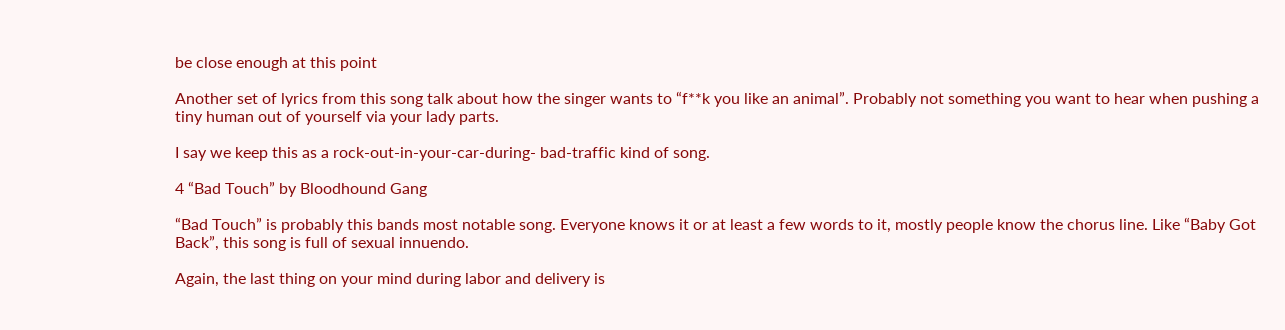be close enough at this point

Another set of lyrics from this song talk about how the singer wants to “f**k you like an animal”. Probably not something you want to hear when pushing a tiny human out of yourself via your lady parts.

I say we keep this as a rock-out-in-your-car-during- bad-traffic kind of song.

4 “Bad Touch” by Bloodhound Gang

“Bad Touch” is probably this bands most notable song. Everyone knows it or at least a few words to it, mostly people know the chorus line. Like “Baby Got Back”, this song is full of sexual innuendo.

Again, the last thing on your mind during labor and delivery is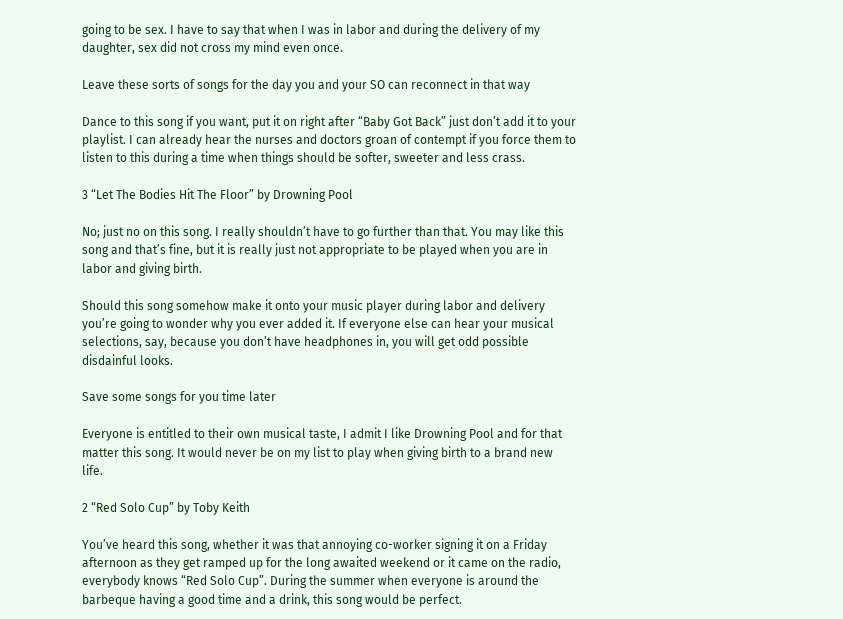going to be sex. I have to say that when I was in labor and during the delivery of my daughter, sex did not cross my mind even once.

Leave these sorts of songs for the day you and your SO can reconnect in that way

Dance to this song if you want, put it on right after “Baby Got Back” just don’t add it to your playlist. I can already hear the nurses and doctors groan of contempt if you force them to listen to this during a time when things should be softer, sweeter and less crass.

3 “Let The Bodies Hit The Floor” by Drowning Pool

No; just no on this song. I really shouldn’t have to go further than that. You may like this song and that’s fine, but it is really just not appropriate to be played when you are in labor and giving birth.

Should this song somehow make it onto your music player during labor and delivery you’re going to wonder why you ever added it. If everyone else can hear your musical selections, say, because you don’t have headphones in, you will get odd possible disdainful looks.

Save some songs for you time later

Everyone is entitled to their own musical taste, I admit I like Drowning Pool and for that matter this song. It would never be on my list to play when giving birth to a brand new life.

2 “Red Solo Cup” by Toby Keith

You’ve heard this song, whether it was that annoying co-worker signing it on a Friday afternoon as they get ramped up for the long awaited weekend or it came on the radio, everybody knows “Red Solo Cup”. During the summer when everyone is around the barbeque having a good time and a drink, this song would be perfect.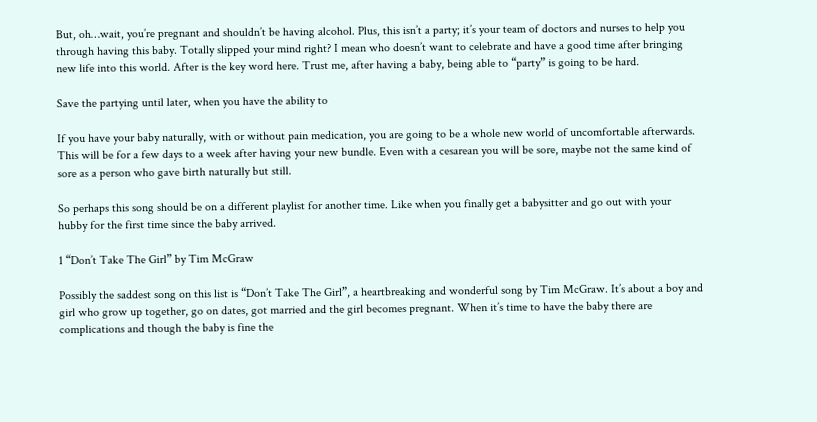But, oh…wait, you’re pregnant and shouldn’t be having alcohol. Plus, this isn’t a party; it’s your team of doctors and nurses to help you through having this baby. Totally slipped your mind right? I mean who doesn’t want to celebrate and have a good time after bringing new life into this world. After is the key word here. Trust me, after having a baby, being able to “party” is going to be hard.

Save the partying until later, when you have the ability to

If you have your baby naturally, with or without pain medication, you are going to be a whole new world of uncomfortable afterwards. This will be for a few days to a week after having your new bundle. Even with a cesarean you will be sore, maybe not the same kind of sore as a person who gave birth naturally but still.

So perhaps this song should be on a different playlist for another time. Like when you finally get a babysitter and go out with your hubby for the first time since the baby arrived.

1 “Don’t Take The Girl” by Tim McGraw

Possibly the saddest song on this list is “Don’t Take The Girl”, a heartbreaking and wonderful song by Tim McGraw. It’s about a boy and girl who grow up together, go on dates, got married and the girl becomes pregnant. When it’s time to have the baby there are complications and though the baby is fine the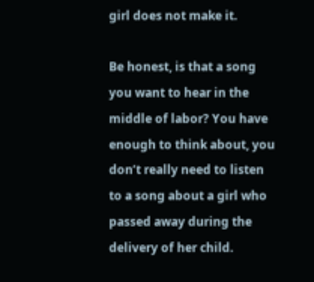girl does not make it.

Be honest, is that a song you want to hear in the middle of labor? You have enough to think about, you don’t really need to listen to a song about a girl who passed away during the delivery of her child.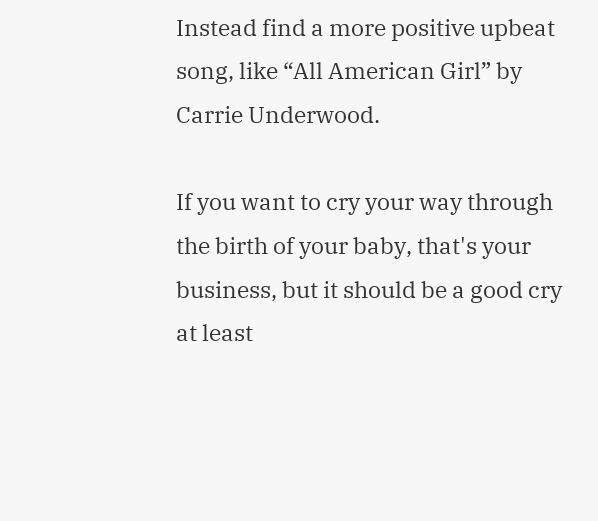Instead find a more positive upbeat song, like “All American Girl” by Carrie Underwood.

If you want to cry your way through the birth of your baby, that's your business, but it should be a good cry at least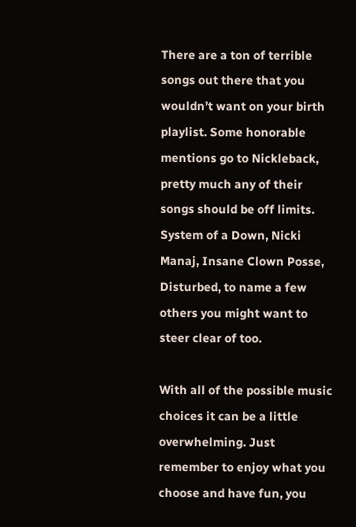There are a ton of terrible songs out there that you wouldn’t want on your birth playlist. Some honorable mentions go to Nickleback, pretty much any of their songs should be off limits. System of a Down, Nicki Manaj, Insane Clown Posse, Disturbed, to name a few others you might want to steer clear of too.

With all of the possible music choices it can be a little overwhelming. Just remember to enjoy what you choose and have fun, you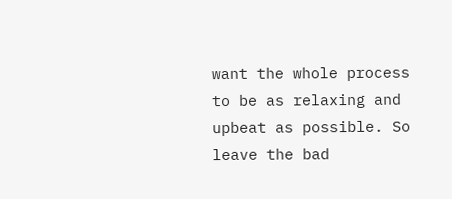want the whole process to be as relaxing and upbeat as possible. So leave the bad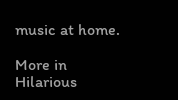music at home.

More in Hilarious